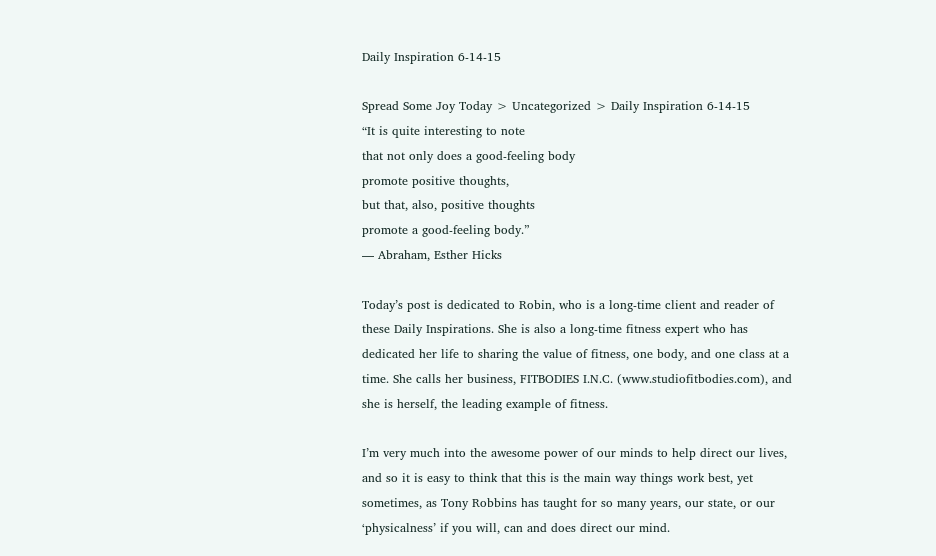Daily Inspiration 6-14-15

Spread Some Joy Today > Uncategorized > Daily Inspiration 6-14-15
“It is quite interesting to note
that not only does a good-feeling body
promote positive thoughts,
but that, also, positive thoughts
promote a good-feeling body.”
— Abraham, Esther Hicks

Today’s post is dedicated to Robin, who is a long-time client and reader of these Daily Inspirations. She is also a long-time fitness expert who has dedicated her life to sharing the value of fitness, one body, and one class at a time. She calls her business, FITBODIES I.N.C. (www.studiofitbodies.com), and she is herself, the leading example of fitness.

I’m very much into the awesome power of our minds to help direct our lives, and so it is easy to think that this is the main way things work best, yet sometimes, as Tony Robbins has taught for so many years, our state, or our ‘physicalness’ if you will, can and does direct our mind.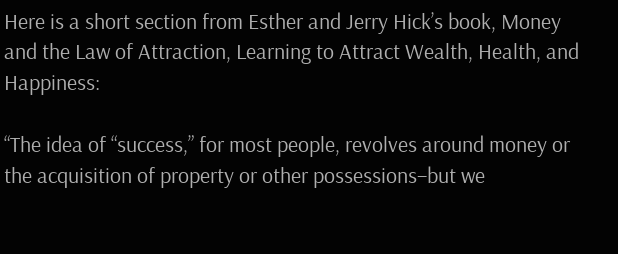Here is a short section from Esther and Jerry Hick’s book, Money and the Law of Attraction, Learning to Attract Wealth, Health, and Happiness:

“The idea of “success,” for most people, revolves around money or the acquisition of property or other possessions–but we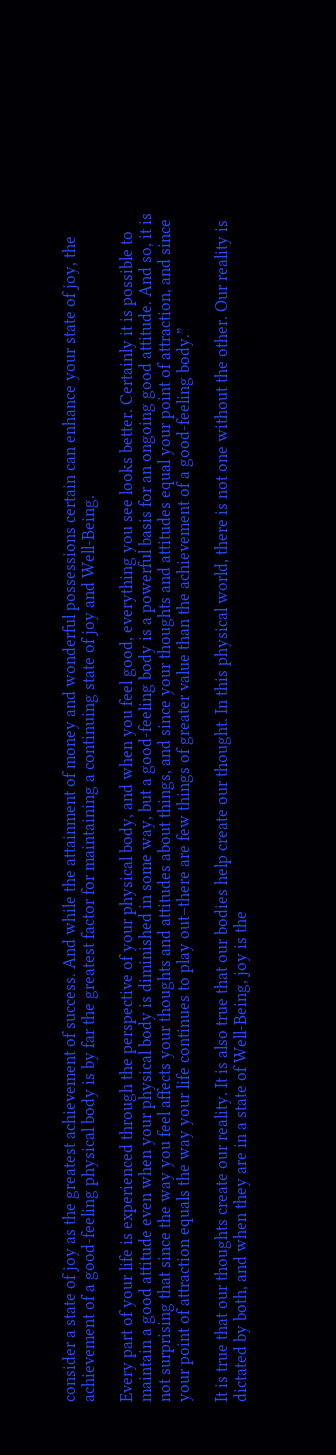consider a state of joy as the greatest achievement of success. And while the attainment of money and wonderful possessions certain can enhance your state of joy, the achievement of a good-feeling physical body is by far the greatest factor for maintaining a continuing state of joy and Well-Being.

Every part of your life is experienced through the perspective of your physical body, and when you feel good, everything you see looks better. Certainly it is possible to maintain a good attitude even when your physical body is diminished in some way, but a good-feeling body is a powerful basis for an ongoing good attitude. And so, it is not surprising that since the way you feel affects your thoughts and attitudes about things, and since your thoughts and attitudes equal your point of attraction, and since your point of attraction equals the way your life continues to play out–there are few things of greater value than the achievement of a good-feeling body.”

It is true that our thoughts create our reality. It is also true that our bodies help create our thought. In this physical world, there is not one without the other. Our reality is dictated by both, and when they are in a state of Well-Being, joy is the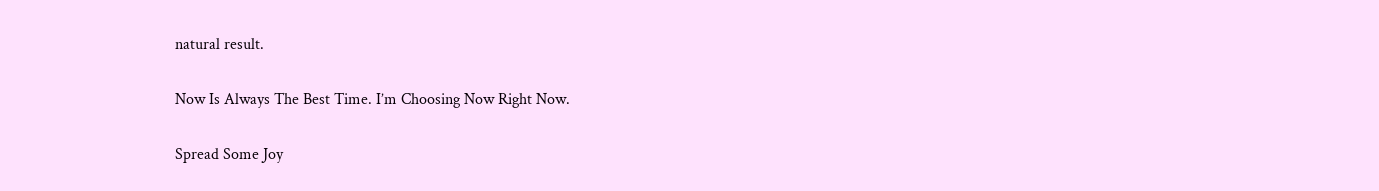natural result.

Now Is Always The Best Time. I’m Choosing Now Right Now.

Spread Some Joy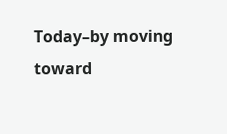Today–by moving toward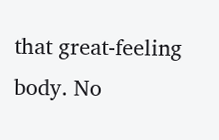that great-feeling body. No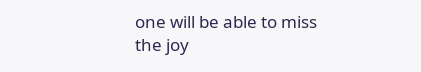one will be able to miss the joy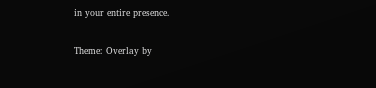in your entire presence.

Theme: Overlay by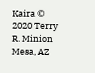Kaira © 2020 Terry R. Minion
Mesa, AZ